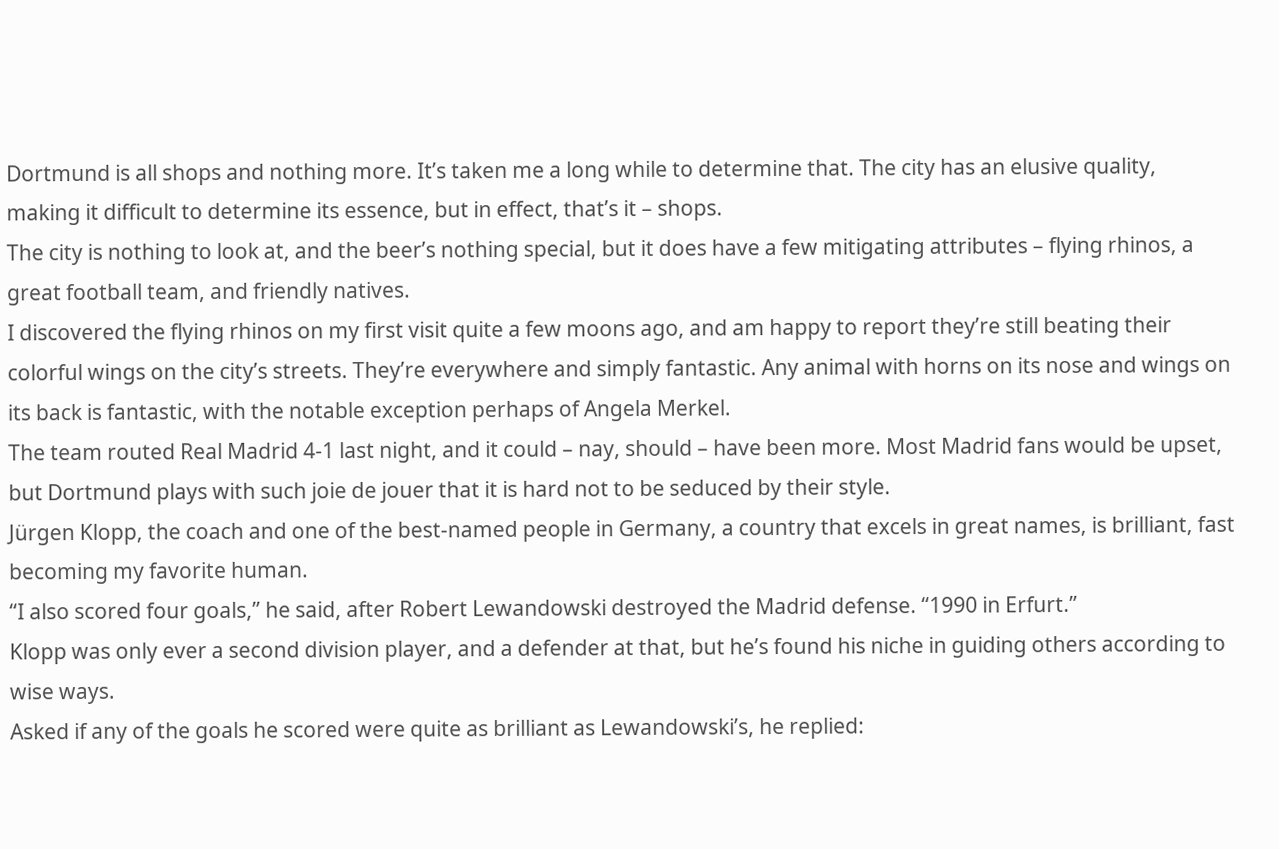Dortmund is all shops and nothing more. It’s taken me a long while to determine that. The city has an elusive quality, making it difficult to determine its essence, but in effect, that’s it – shops.
The city is nothing to look at, and the beer’s nothing special, but it does have a few mitigating attributes – flying rhinos, a great football team, and friendly natives.
I discovered the flying rhinos on my first visit quite a few moons ago, and am happy to report they’re still beating their colorful wings on the city’s streets. They’re everywhere and simply fantastic. Any animal with horns on its nose and wings on its back is fantastic, with the notable exception perhaps of Angela Merkel.
The team routed Real Madrid 4-1 last night, and it could – nay, should – have been more. Most Madrid fans would be upset, but Dortmund plays with such joie de jouer that it is hard not to be seduced by their style.
Jürgen Klopp, the coach and one of the best-named people in Germany, a country that excels in great names, is brilliant, fast becoming my favorite human.
“I also scored four goals,” he said, after Robert Lewandowski destroyed the Madrid defense. “1990 in Erfurt.”
Klopp was only ever a second division player, and a defender at that, but he’s found his niche in guiding others according to wise ways.
Asked if any of the goals he scored were quite as brilliant as Lewandowski’s, he replied: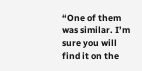“One of them was similar. I’m sure you will find it on the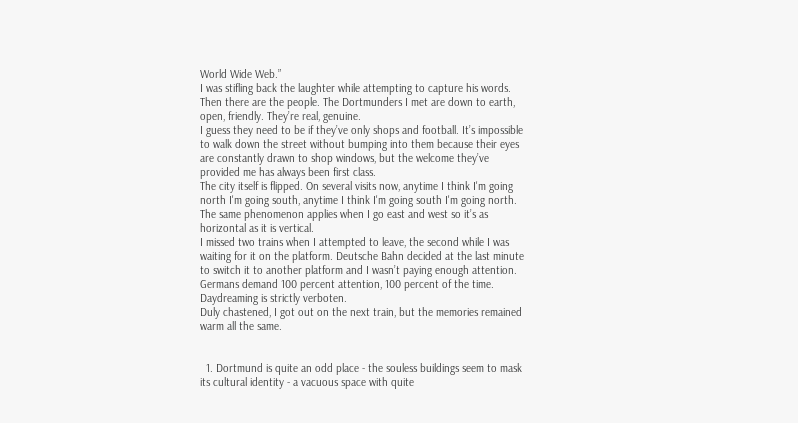World Wide Web.”
I was stifling back the laughter while attempting to capture his words.
Then there are the people. The Dortmunders I met are down to earth, open, friendly. They’re real, genuine.
I guess they need to be if they’ve only shops and football. It’s impossible to walk down the street without bumping into them because their eyes are constantly drawn to shop windows, but the welcome they’ve provided me has always been first class.
The city itself is flipped. On several visits now, anytime I think I'm going north I'm going south, anytime I think I'm going south I'm going north. The same phenomenon applies when I go east and west so it’s as horizontal as it is vertical.
I missed two trains when I attempted to leave, the second while I was waiting for it on the platform. Deutsche Bahn decided at the last minute to switch it to another platform and I wasn’t paying enough attention. Germans demand 100 percent attention, 100 percent of the time. Daydreaming is strictly verboten.
Duly chastened, I got out on the next train, but the memories remained warm all the same.


  1. Dortmund is quite an odd place - the souless buildings seem to mask its cultural identity - a vacuous space with quite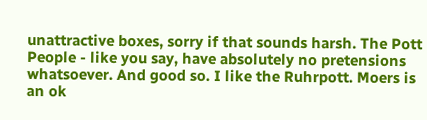unattractive boxes, sorry if that sounds harsh. The Pott People - like you say, have absolutely no pretensions whatsoever. And good so. I like the Ruhrpott. Moers is an ok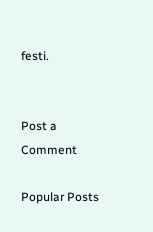festi.


Post a Comment

Popular Posts